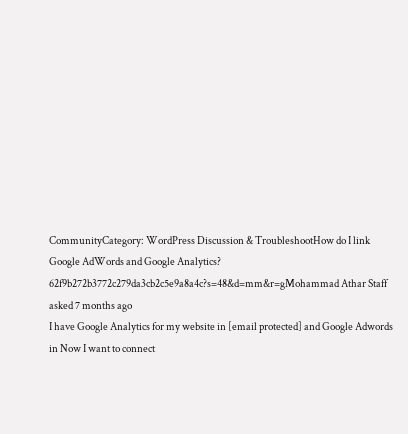CommunityCategory: WordPress Discussion & TroubleshootHow do I link Google AdWords and Google Analytics?
62f9b272b3772c279da3cb2c5e9a8a4c?s=48&d=mm&r=gMohammad Athar Staff asked 7 months ago
I have Google Analytics for my website in [email protected] and Google Adwords in Now I want to connect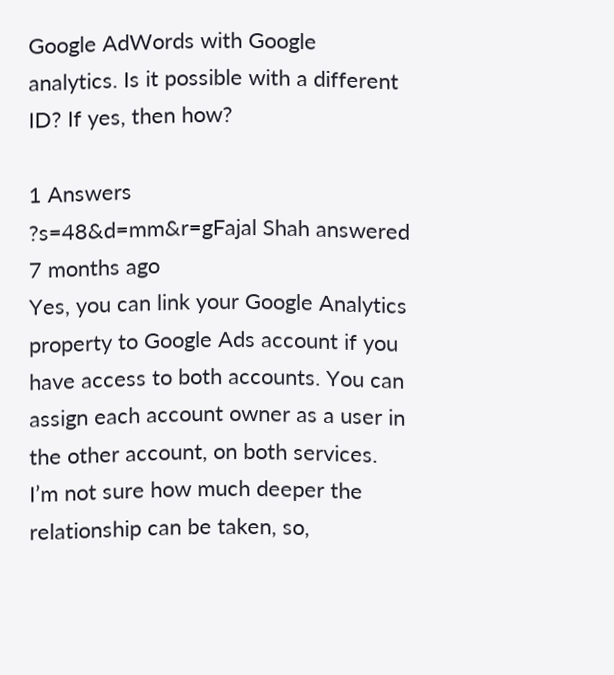Google AdWords with Google analytics. Is it possible with a different ID? If yes, then how?

1 Answers
?s=48&d=mm&r=gFajal Shah answered 7 months ago
Yes, you can link your Google Analytics property to Google Ads account if you have access to both accounts. You can assign each account owner as a user in the other account, on both services. I’m not sure how much deeper the relationship can be taken, so,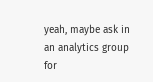yeah, maybe ask in an analytics group for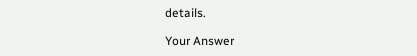details.

Your Answer